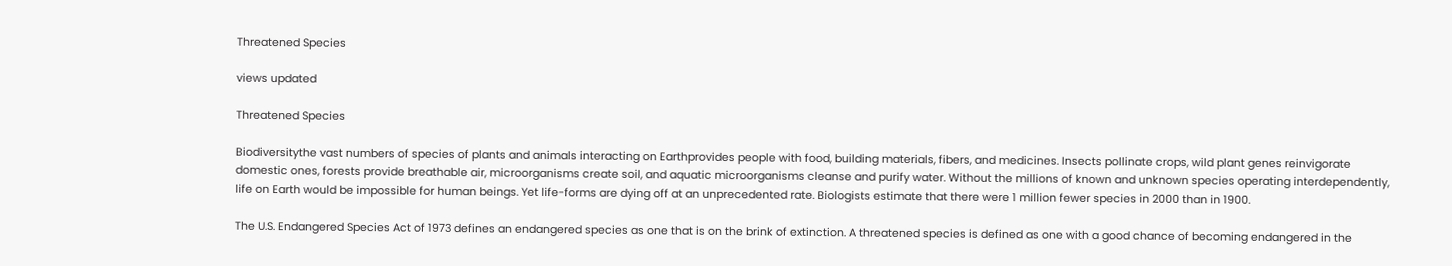Threatened Species

views updated

Threatened Species

Biodiversitythe vast numbers of species of plants and animals interacting on Earthprovides people with food, building materials, fibers, and medicines. Insects pollinate crops, wild plant genes reinvigorate domestic ones, forests provide breathable air, microorganisms create soil, and aquatic microorganisms cleanse and purify water. Without the millions of known and unknown species operating interdependently, life on Earth would be impossible for human beings. Yet life-forms are dying off at an unprecedented rate. Biologists estimate that there were 1 million fewer species in 2000 than in 1900.

The U.S. Endangered Species Act of 1973 defines an endangered species as one that is on the brink of extinction. A threatened species is defined as one with a good chance of becoming endangered in the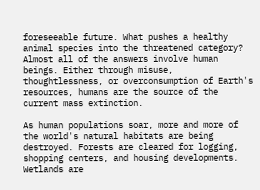foreseeable future. What pushes a healthy animal species into the threatened category? Almost all of the answers involve human beings. Either through misuse, thoughtlessness, or overconsumption of Earth's resources, humans are the source of the current mass extinction.

As human populations soar, more and more of the world's natural habitats are being destroyed. Forests are cleared for logging, shopping centers, and housing developments. Wetlands are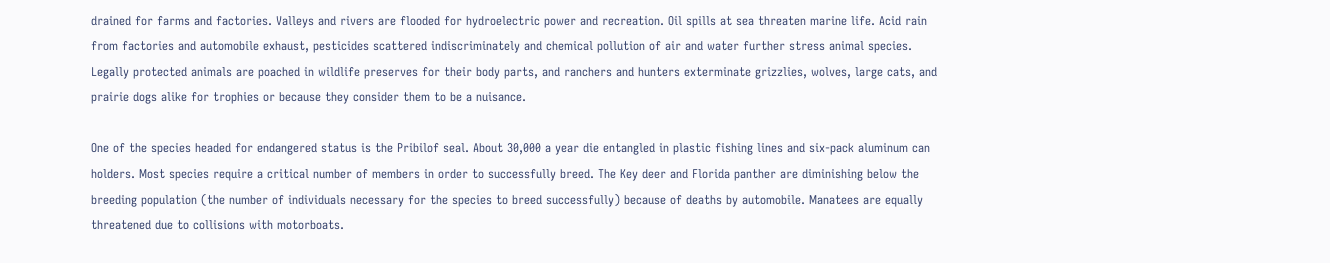drained for farms and factories. Valleys and rivers are flooded for hydroelectric power and recreation. Oil spills at sea threaten marine life. Acid rain from factories and automobile exhaust, pesticides scattered indiscriminately and chemical pollution of air and water further stress animal species. Legally protected animals are poached in wildlife preserves for their body parts, and ranchers and hunters exterminate grizzlies, wolves, large cats, and prairie dogs alike for trophies or because they consider them to be a nuisance.

One of the species headed for endangered status is the Pribilof seal. About 30,000 a year die entangled in plastic fishing lines and six-pack aluminum can holders. Most species require a critical number of members in order to successfully breed. The Key deer and Florida panther are diminishing below the breeding population (the number of individuals necessary for the species to breed successfully) because of deaths by automobile. Manatees are equally threatened due to collisions with motorboats.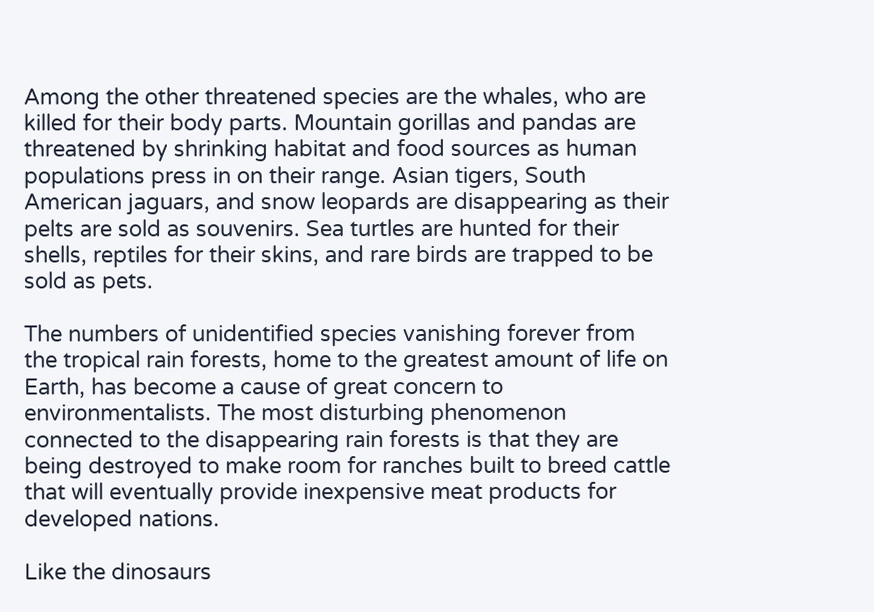Among the other threatened species are the whales, who are killed for their body parts. Mountain gorillas and pandas are threatened by shrinking habitat and food sources as human populations press in on their range. Asian tigers, South American jaguars, and snow leopards are disappearing as their pelts are sold as souvenirs. Sea turtles are hunted for their shells, reptiles for their skins, and rare birds are trapped to be sold as pets.

The numbers of unidentified species vanishing forever from the tropical rain forests, home to the greatest amount of life on Earth, has become a cause of great concern to environmentalists. The most disturbing phenomenon connected to the disappearing rain forests is that they are being destroyed to make room for ranches built to breed cattle that will eventually provide inexpensive meat products for developed nations.

Like the dinosaurs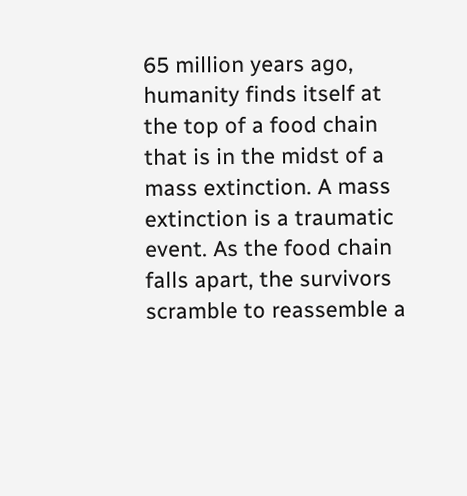65 million years ago, humanity finds itself at the top of a food chain that is in the midst of a mass extinction. A mass extinction is a traumatic event. As the food chain falls apart, the survivors scramble to reassemble a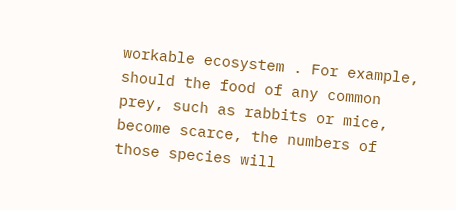workable ecosystem . For example, should the food of any common prey, such as rabbits or mice, become scarce, the numbers of those species will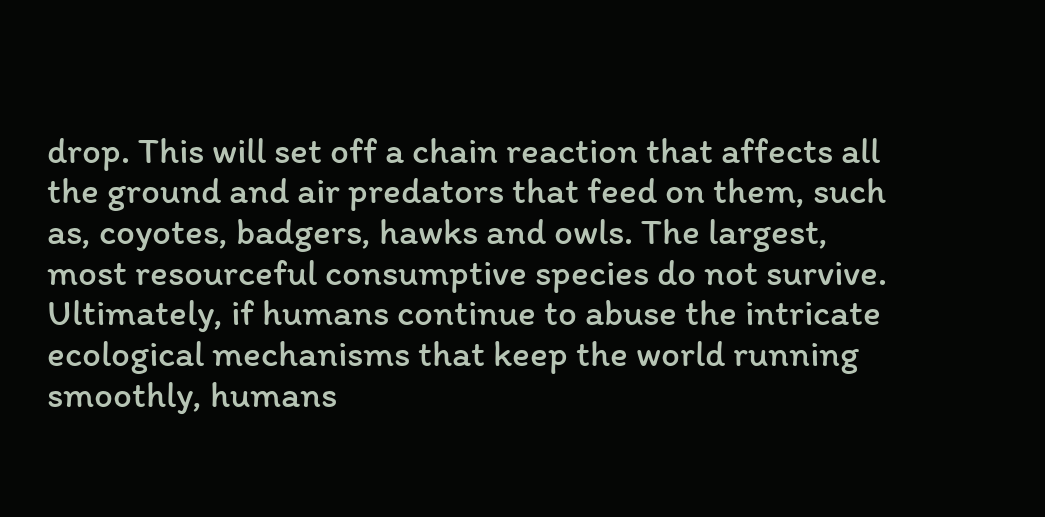drop. This will set off a chain reaction that affects all the ground and air predators that feed on them, such as, coyotes, badgers, hawks and owls. The largest, most resourceful consumptive species do not survive. Ultimately, if humans continue to abuse the intricate ecological mechanisms that keep the world running smoothly, humans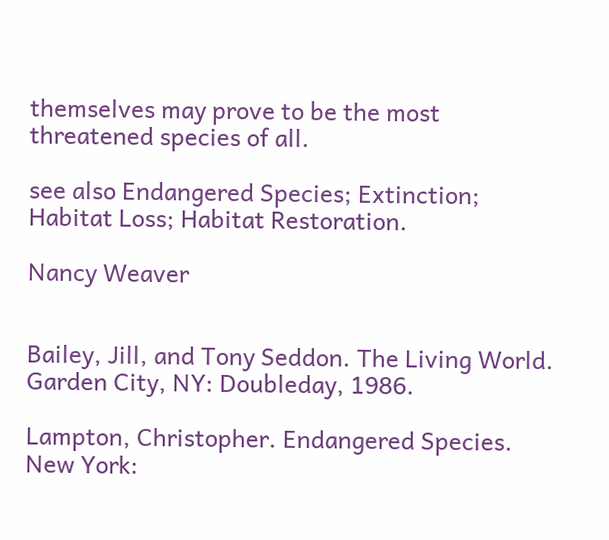themselves may prove to be the most threatened species of all.

see also Endangered Species; Extinction; Habitat Loss; Habitat Restoration.

Nancy Weaver


Bailey, Jill, and Tony Seddon. The Living World. Garden City, NY: Doubleday, 1986.

Lampton, Christopher. Endangered Species. New York: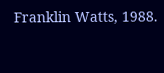Franklin Watts, 1988.